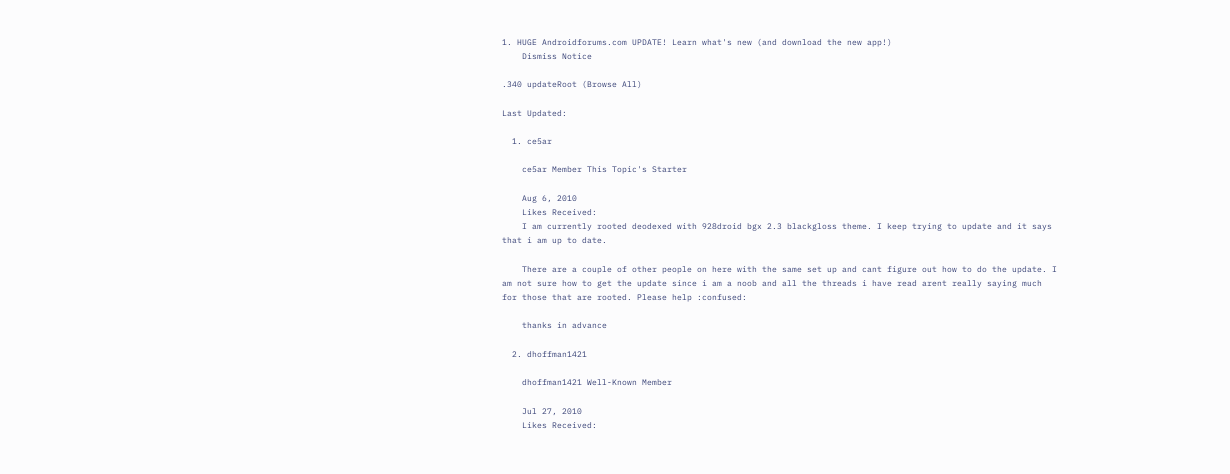1. HUGE Androidforums.com UPDATE! Learn what's new (and download the new app!)
    Dismiss Notice

.340 updateRoot (Browse All)

Last Updated:

  1. ce5ar

    ce5ar Member This Topic's Starter

    Aug 6, 2010
    Likes Received:
    I am currently rooted deodexed with 928droid bgx 2.3 blackgloss theme. I keep trying to update and it says that i am up to date.

    There are a couple of other people on here with the same set up and cant figure out how to do the update. I am not sure how to get the update since i am a noob and all the threads i have read arent really saying much for those that are rooted. Please help :confused:

    thanks in advance

  2. dhoffman1421

    dhoffman1421 Well-Known Member

    Jul 27, 2010
    Likes Received: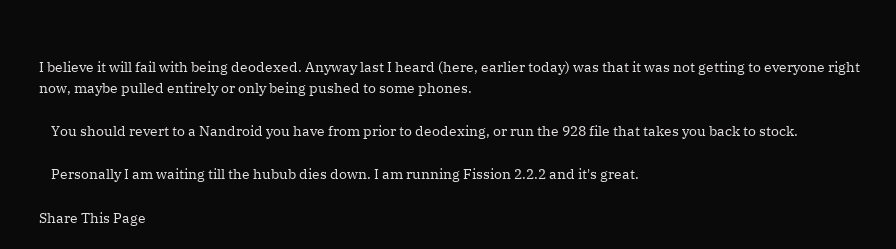I believe it will fail with being deodexed. Anyway last I heard (here, earlier today) was that it was not getting to everyone right now, maybe pulled entirely or only being pushed to some phones.

    You should revert to a Nandroid you have from prior to deodexing, or run the 928 file that takes you back to stock.

    Personally I am waiting till the hubub dies down. I am running Fission 2.2.2 and it's great.

Share This Page